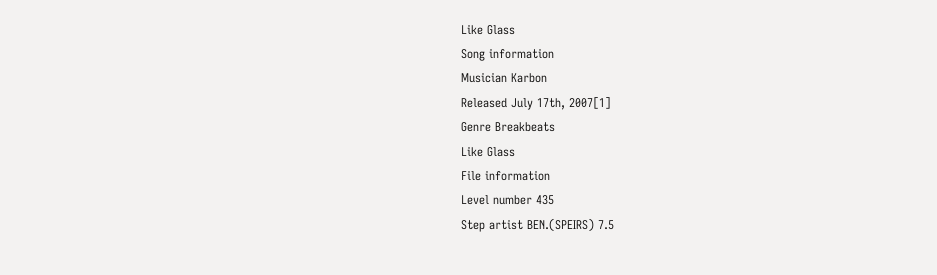Like Glass
Song information
Musician Karbon
Released July 17th, 2007[1]
Genre Breakbeats
Like Glass
File information
Level number 435
Step artist BEN.(SPEIRS) 7.5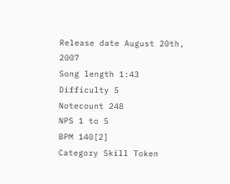Release date August 20th, 2007
Song length 1:43
Difficulty 5
Notecount 248
NPS 1 to 5
BPM 140[2]
Category Skill Token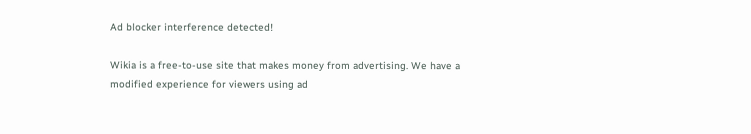Ad blocker interference detected!

Wikia is a free-to-use site that makes money from advertising. We have a modified experience for viewers using ad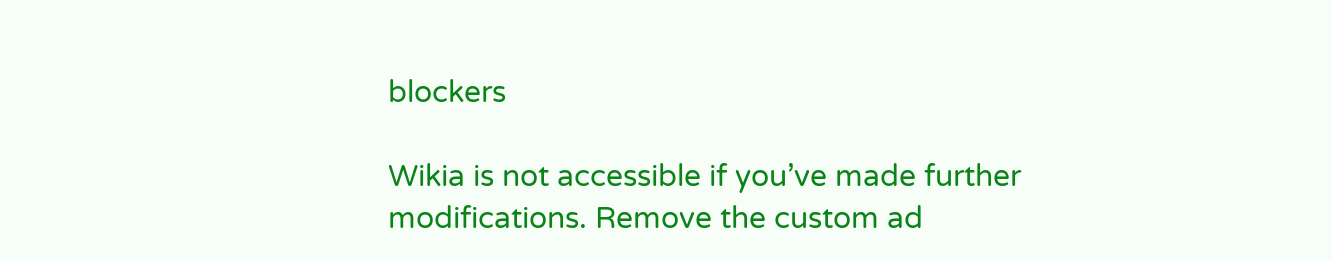blockers

Wikia is not accessible if you’ve made further modifications. Remove the custom ad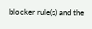blocker rule(s) and the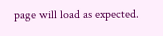page will load as expected.